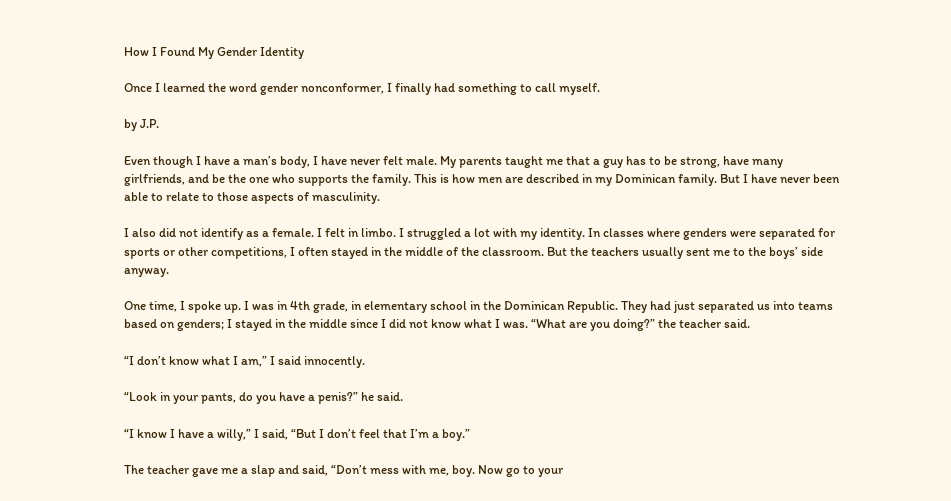How I Found My Gender Identity

Once I learned the word gender nonconformer, I finally had something to call myself.

by J.P.

Even though I have a man’s body, I have never felt male. My parents taught me that a guy has to be strong, have many girlfriends, and be the one who supports the family. This is how men are described in my Dominican family. But I have never been able to relate to those aspects of masculinity.

I also did not identify as a female. I felt in limbo. I struggled a lot with my identity. In classes where genders were separated for sports or other competitions, I often stayed in the middle of the classroom. But the teachers usually sent me to the boys’ side anyway.

One time, I spoke up. I was in 4th grade, in elementary school in the Dominican Republic. They had just separated us into teams based on genders; I stayed in the middle since I did not know what I was. “What are you doing?” the teacher said.

“I don’t know what I am,” I said innocently.

“Look in your pants, do you have a penis?” he said.

“I know I have a willy,” I said, “But I don’t feel that I’m a boy.”

The teacher gave me a slap and said, “Don’t mess with me, boy. Now go to your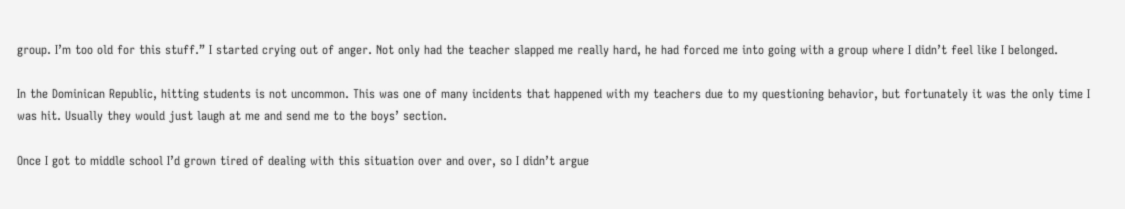group. I’m too old for this stuff.” I started crying out of anger. Not only had the teacher slapped me really hard, he had forced me into going with a group where I didn’t feel like I belonged.

In the Dominican Republic, hitting students is not uncommon. This was one of many incidents that happened with my teachers due to my questioning behavior, but fortunately it was the only time I was hit. Usually they would just laugh at me and send me to the boys’ section.

Once I got to middle school I’d grown tired of dealing with this situation over and over, so I didn’t argue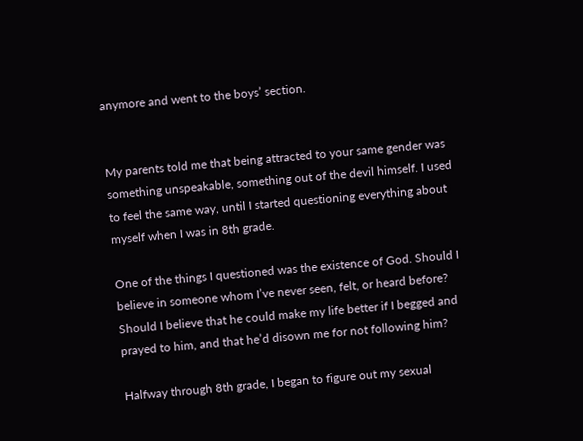anymore and went to the boys’ section.


My parents told me that being attracted to your same gender was something unspeakable, something out of the devil himself. I used to feel the same way, until I started questioning everything about myself when I was in 8th grade.

One of the things I questioned was the existence of God. Should I believe in someone whom I’ve never seen, felt, or heard before? Should I believe that he could make my life better if I begged and prayed to him, and that he’d disown me for not following him?

Halfway through 8th grade, I began to figure out my sexual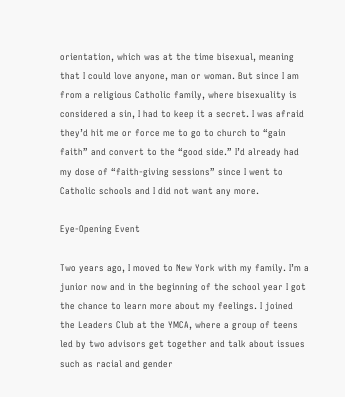orientation, which was at the time bisexual, meaning that I could love anyone, man or woman. But since I am from a religious Catholic family, where bisexuality is considered a sin, I had to keep it a secret. I was afraid they’d hit me or force me to go to church to “gain faith” and convert to the “good side.” I’d already had my dose of “faith-giving sessions” since I went to Catholic schools and I did not want any more.

Eye-Opening Event

Two years ago, I moved to New York with my family. I’m a junior now and in the beginning of the school year I got the chance to learn more about my feelings. I joined the Leaders Club at the YMCA, where a group of teens led by two advisors get together and talk about issues such as racial and gender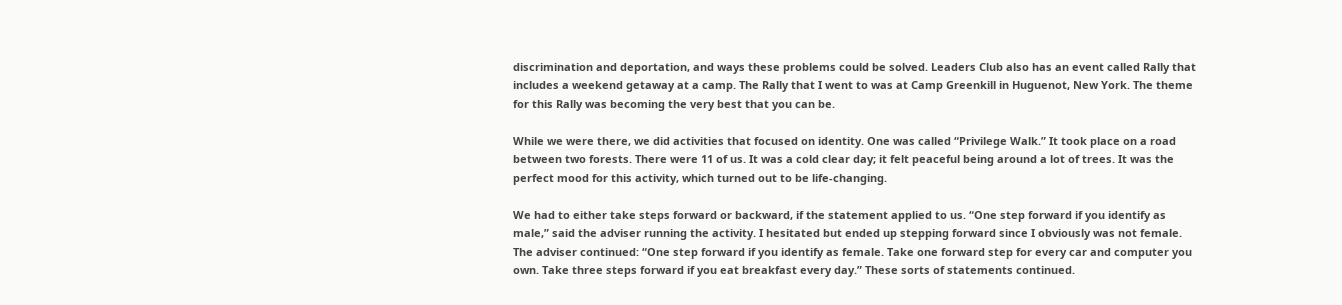discrimination and deportation, and ways these problems could be solved. Leaders Club also has an event called Rally that includes a weekend getaway at a camp. The Rally that I went to was at Camp Greenkill in Huguenot, New York. The theme for this Rally was becoming the very best that you can be.

While we were there, we did activities that focused on identity. One was called “Privilege Walk.” It took place on a road between two forests. There were 11 of us. It was a cold clear day; it felt peaceful being around a lot of trees. It was the perfect mood for this activity, which turned out to be life-changing.

We had to either take steps forward or backward, if the statement applied to us. “One step forward if you identify as male,” said the adviser running the activity. I hesitated but ended up stepping forward since I obviously was not female. The adviser continued: “One step forward if you identify as female. Take one forward step for every car and computer you own. Take three steps forward if you eat breakfast every day.” These sorts of statements continued.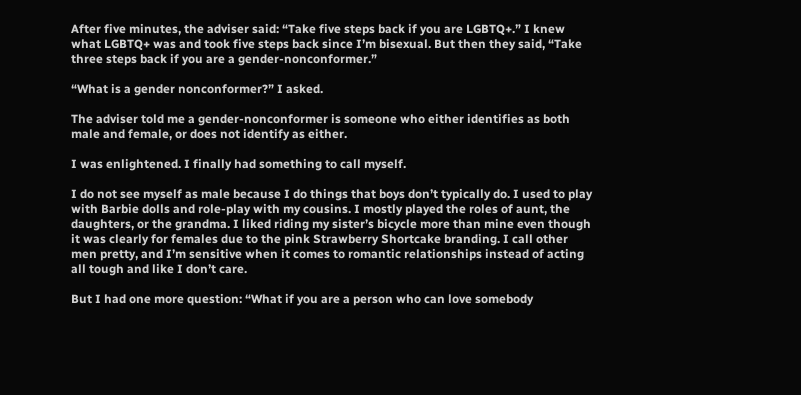After five minutes, the adviser said: “Take five steps back if you are LGBTQ+.” I knew what LGBTQ+ was and took five steps back since I’m bisexual. But then they said, “Take three steps back if you are a gender-nonconformer.”

“What is a gender nonconformer?” I asked.

The adviser told me a gender-nonconformer is someone who either identifies as both male and female, or does not identify as either.

I was enlightened. I finally had something to call myself.

I do not see myself as male because I do things that boys don’t typically do. I used to play with Barbie dolls and role-play with my cousins. I mostly played the roles of aunt, the daughters, or the grandma. I liked riding my sister’s bicycle more than mine even though it was clearly for females due to the pink Strawberry Shortcake branding. I call other men pretty, and I’m sensitive when it comes to romantic relationships instead of acting all tough and like I don’t care.

But I had one more question: “What if you are a person who can love somebody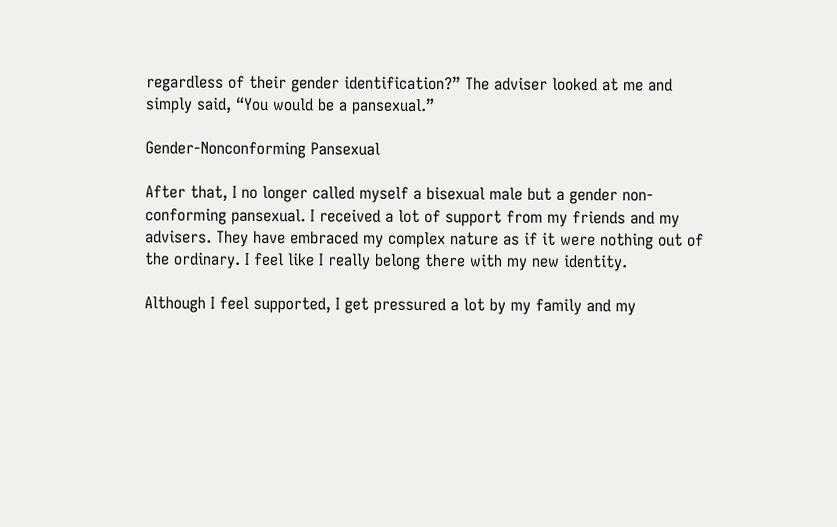regardless of their gender identification?” The adviser looked at me and simply said, “You would be a pansexual.”

Gender-Nonconforming Pansexual

After that, I no longer called myself a bisexual male but a gender non-conforming pansexual. I received a lot of support from my friends and my advisers. They have embraced my complex nature as if it were nothing out of the ordinary. I feel like I really belong there with my new identity.

Although I feel supported, I get pressured a lot by my family and my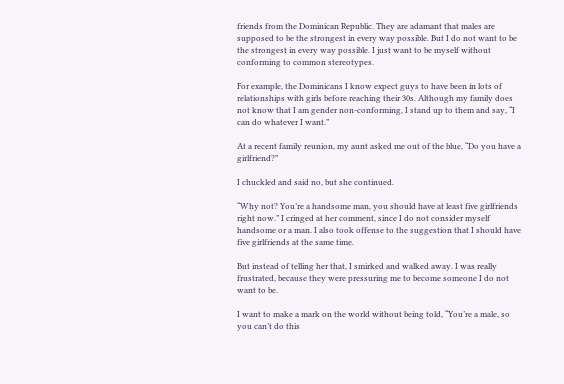friends from the Dominican Republic. They are adamant that males are supposed to be the strongest in every way possible. But I do not want to be the strongest in every way possible. I just want to be myself without conforming to common stereotypes.

For example, the Dominicans I know expect guys to have been in lots of relationships with girls before reaching their 30s. Although my family does not know that I am gender non-conforming, I stand up to them and say, “I can do whatever I want.”

At a recent family reunion, my aunt asked me out of the blue, “Do you have a girlfriend?”

I chuckled and said no, but she continued.

“Why not? You’re a handsome man, you should have at least five girlfriends right now.” I cringed at her comment, since I do not consider myself handsome or a man. I also took offense to the suggestion that I should have five girlfriends at the same time.

But instead of telling her that, I smirked and walked away. I was really frustrated, because they were pressuring me to become someone I do not want to be.

I want to make a mark on the world without being told, “You’re a male, so you can’t do this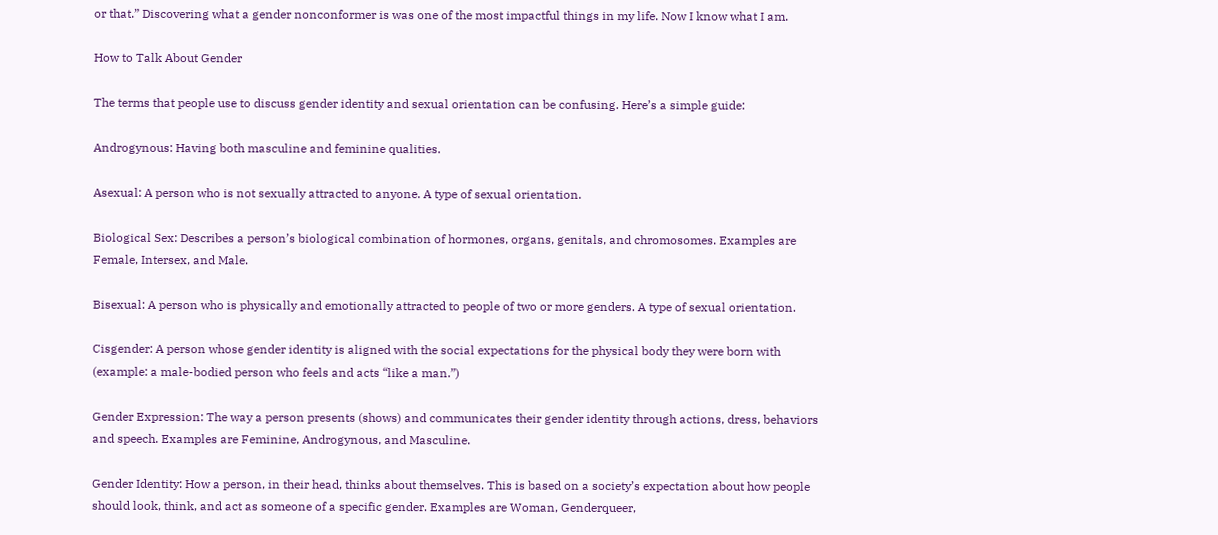or that.” Discovering what a gender nonconformer is was one of the most impactful things in my life. Now I know what I am.

How to Talk About Gender

The terms that people use to discuss gender identity and sexual orientation can be confusing. Here’s a simple guide:

Androgynous: Having both masculine and feminine qualities.

Asexual: A person who is not sexually attracted to anyone. A type of sexual orientation.

Biological Sex: Describes a person’s biological combination of hormones, organs, genitals, and chromosomes. Examples are Female, Intersex, and Male.

Bisexual: A person who is physically and emotionally attracted to people of two or more genders. A type of sexual orientation.

Cisgender: A person whose gender identity is aligned with the social expectations for the physical body they were born with (example: a male-bodied person who feels and acts “like a man.”)

Gender Expression: The way a person presents (shows) and communicates their gender identity through actions, dress, behaviors and speech. Examples are Feminine, Androgynous, and Masculine.

Gender Identity: How a person, in their head, thinks about themselves. This is based on a society’s expectation about how people should look, think, and act as someone of a specific gender. Examples are Woman, Genderqueer,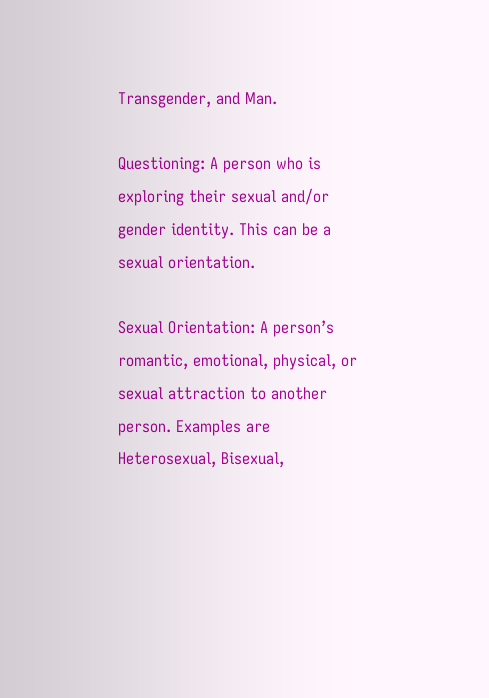Transgender, and Man.

Questioning: A person who is exploring their sexual and/or gender identity. This can be a sexual orientation.

Sexual Orientation: A person’s romantic, emotional, physical, or sexual attraction to another person. Examples are Heterosexual, Bisexual,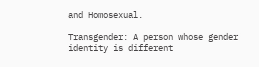and Homosexual.

Transgender: A person whose gender identity is different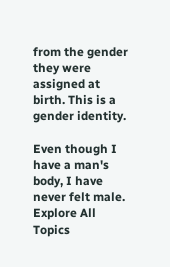from the gender they were assigned at birth. This is a gender identity.

Even though I have a man's body, I have never felt male.
Explore All Topics